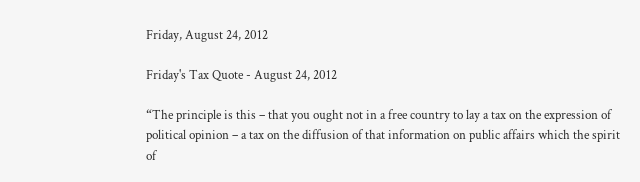Friday, August 24, 2012

Friday's Tax Quote - August 24, 2012

“The principle is this – that you ought not in a free country to lay a tax on the expression of political opinion – a tax on the diffusion of that information on public affairs which the spirit of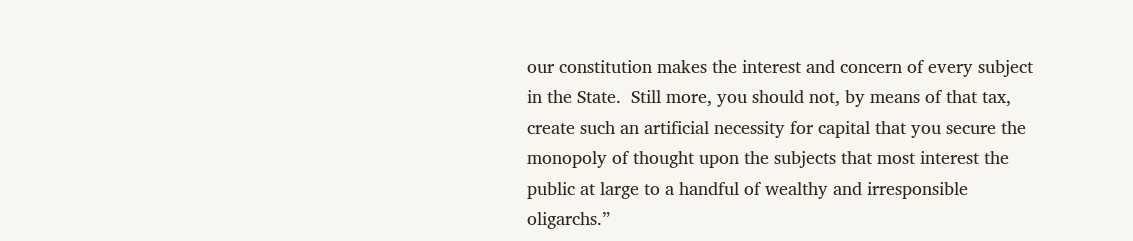our constitution makes the interest and concern of every subject in the State.  Still more, you should not, by means of that tax, create such an artificial necessity for capital that you secure the monopoly of thought upon the subjects that most interest the public at large to a handful of wealthy and irresponsible oligarchs.”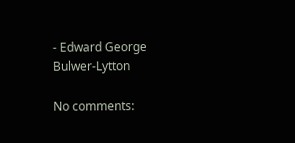- Edward George Bulwer-Lytton

No comments: